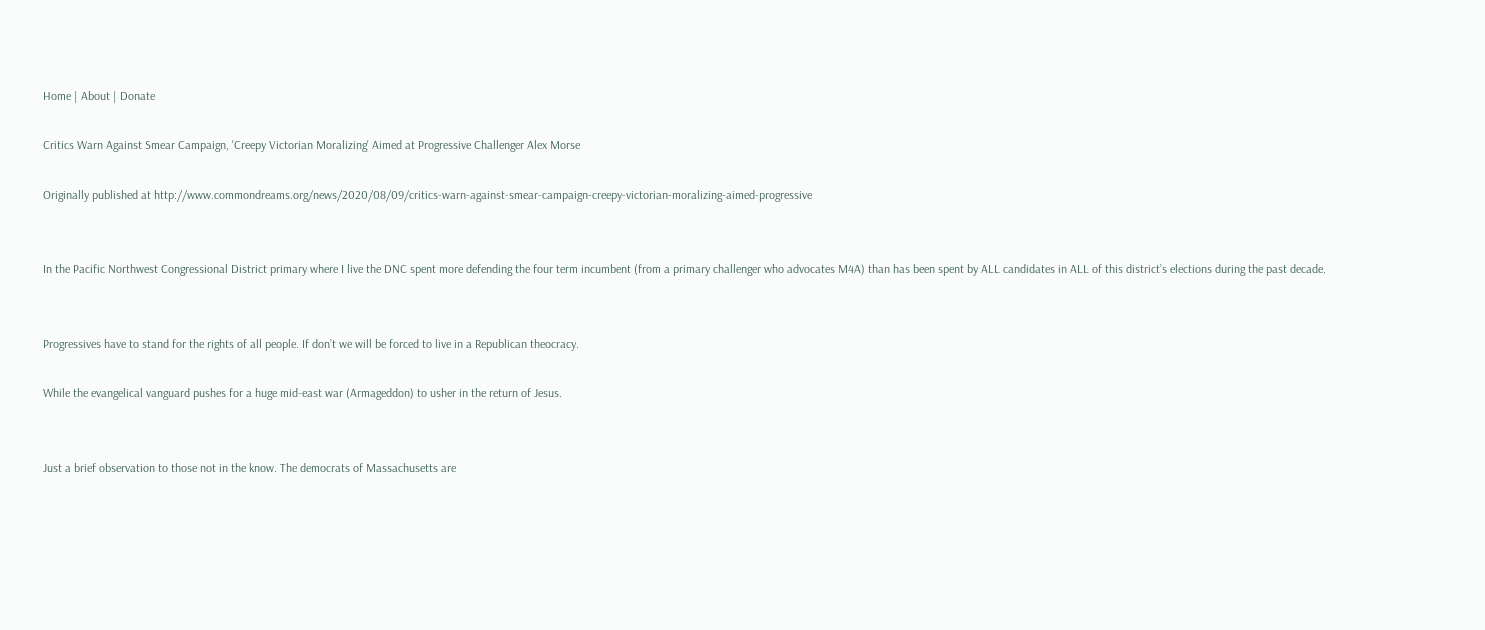Home | About | Donate

Critics Warn Against Smear Campaign, 'Creepy Victorian Moralizing' Aimed at Progressive Challenger Alex Morse

Originally published at http://www.commondreams.org/news/2020/08/09/critics-warn-against-smear-campaign-creepy-victorian-moralizing-aimed-progressive


In the Pacific Northwest Congressional District primary where I live the DNC spent more defending the four term incumbent (from a primary challenger who advocates M4A) than has been spent by ALL candidates in ALL of this district’s elections during the past decade.


Progressives have to stand for the rights of all people. If don’t we will be forced to live in a Republican theocracy.

While the evangelical vanguard pushes for a huge mid-east war (Armageddon) to usher in the return of Jesus.


Just a brief observation to those not in the know. The democrats of Massachusetts are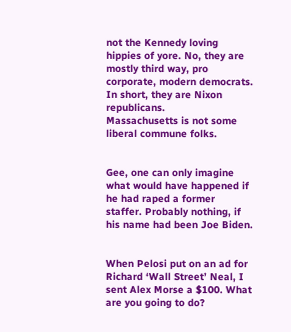not the Kennedy loving hippies of yore. No, they are mostly third way, pro corporate, modern democrats.
In short, they are Nixon republicans.
Massachusetts is not some liberal commune folks.


Gee, one can only imagine what would have happened if he had raped a former staffer. Probably nothing, if his name had been Joe Biden.


When Pelosi put on an ad for Richard ‘Wall Street’ Neal, I sent Alex Morse a $100. What are you going to do?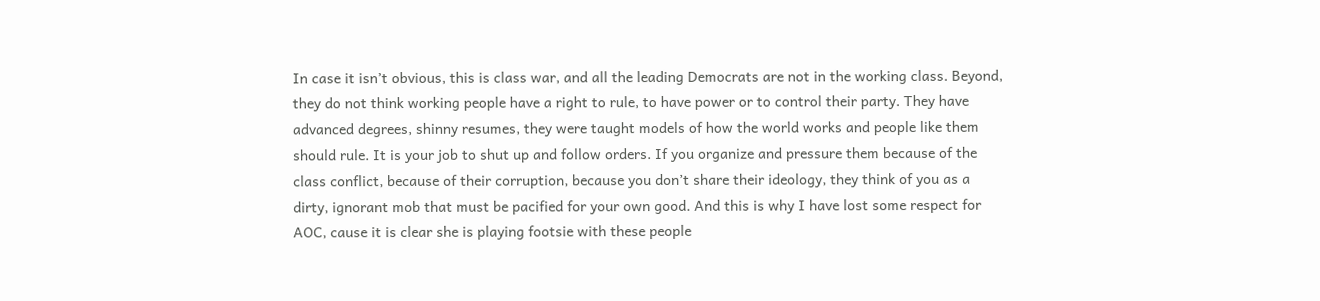In case it isn’t obvious, this is class war, and all the leading Democrats are not in the working class. Beyond, they do not think working people have a right to rule, to have power or to control their party. They have advanced degrees, shinny resumes, they were taught models of how the world works and people like them should rule. It is your job to shut up and follow orders. If you organize and pressure them because of the class conflict, because of their corruption, because you don’t share their ideology, they think of you as a dirty, ignorant mob that must be pacified for your own good. And this is why I have lost some respect for AOC, cause it is clear she is playing footsie with these people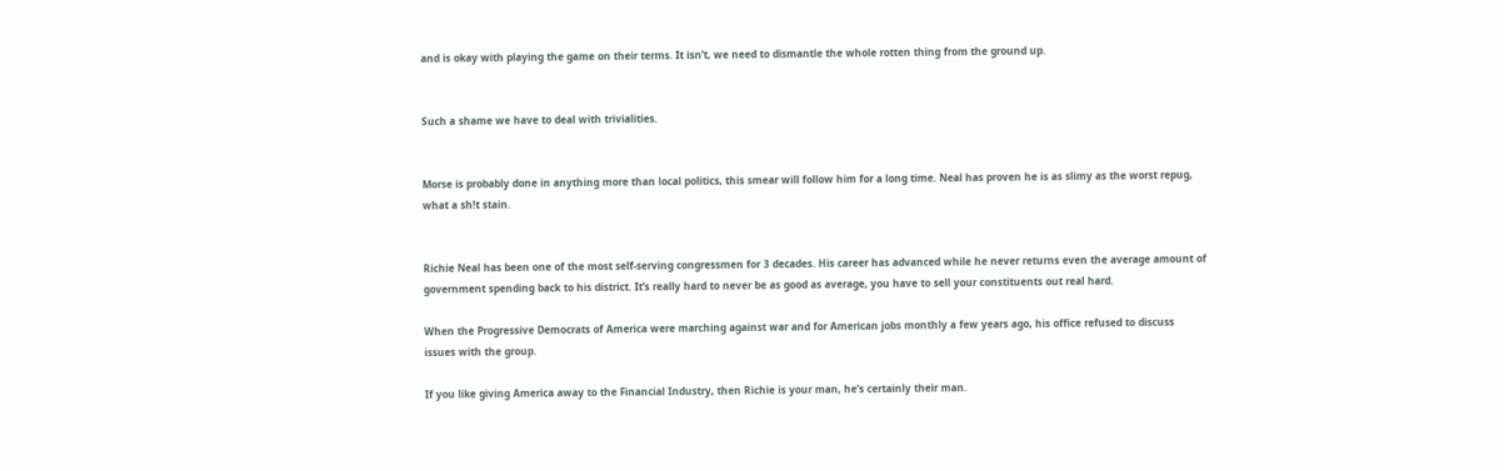and is okay with playing the game on their terms. It isn’t, we need to dismantle the whole rotten thing from the ground up.


Such a shame we have to deal with trivialities.


Morse is probably done in anything more than local politics, this smear will follow him for a long time. Neal has proven he is as slimy as the worst repug, what a sh!t stain.


Richie Neal has been one of the most self-serving congressmen for 3 decades. His career has advanced while he never returns even the average amount of government spending back to his district. It’s really hard to never be as good as average, you have to sell your constituents out real hard.

When the Progressive Democrats of America were marching against war and for American jobs monthly a few years ago, his office refused to discuss issues with the group.

If you like giving America away to the Financial Industry, then Richie is your man, he’s certainly their man.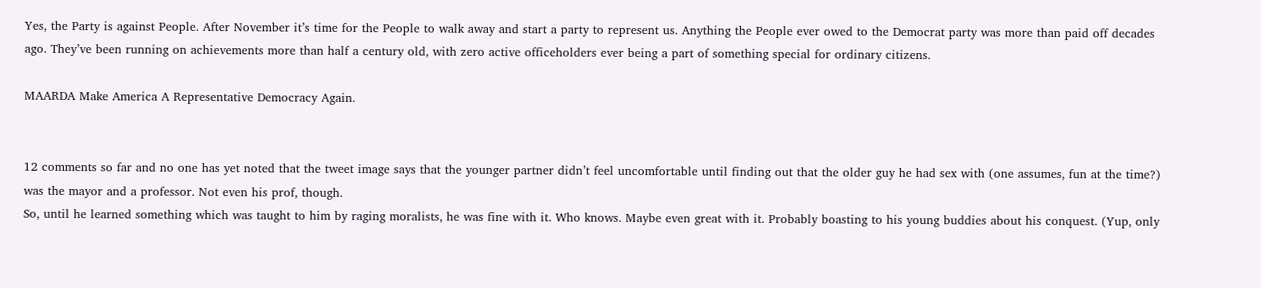Yes, the Party is against People. After November it’s time for the People to walk away and start a party to represent us. Anything the People ever owed to the Democrat party was more than paid off decades ago. They’ve been running on achievements more than half a century old, with zero active officeholders ever being a part of something special for ordinary citizens.

MAARDA Make America A Representative Democracy Again.


12 comments so far and no one has yet noted that the tweet image says that the younger partner didn’t feel uncomfortable until finding out that the older guy he had sex with (one assumes, fun at the time?) was the mayor and a professor. Not even his prof, though.
So, until he learned something which was taught to him by raging moralists, he was fine with it. Who knows. Maybe even great with it. Probably boasting to his young buddies about his conquest. (Yup, only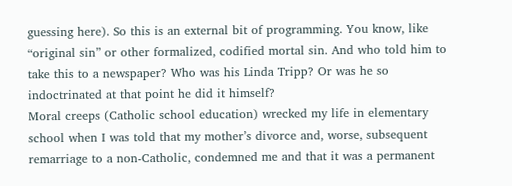guessing here). So this is an external bit of programming. You know, like “original sin” or other formalized, codified mortal sin. And who told him to take this to a newspaper? Who was his Linda Tripp? Or was he so indoctrinated at that point he did it himself?
Moral creeps (Catholic school education) wrecked my life in elementary school when I was told that my mother’s divorce and, worse, subsequent remarriage to a non-Catholic, condemned me and that it was a permanent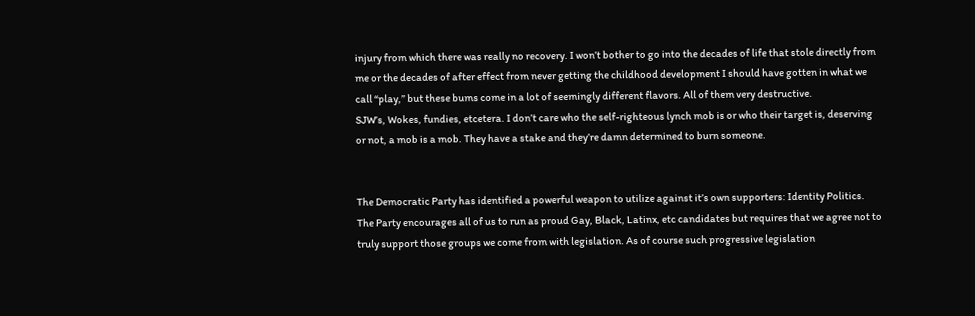injury from which there was really no recovery. I won’t bother to go into the decades of life that stole directly from me or the decades of after effect from never getting the childhood development I should have gotten in what we call “play,” but these bums come in a lot of seemingly different flavors. All of them very destructive.
SJW’s, Wokes, fundies, etcetera. I don’t care who the self-righteous lynch mob is or who their target is, deserving or not, a mob is a mob. They have a stake and they’re damn determined to burn someone.


The Democratic Party has identified a powerful weapon to utilize against it’s own supporters: Identity Politics.
The Party encourages all of us to run as proud Gay, Black, Latinx, etc candidates but requires that we agree not to truly support those groups we come from with legislation. As of course such progressive legislation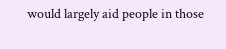would largely aid people in those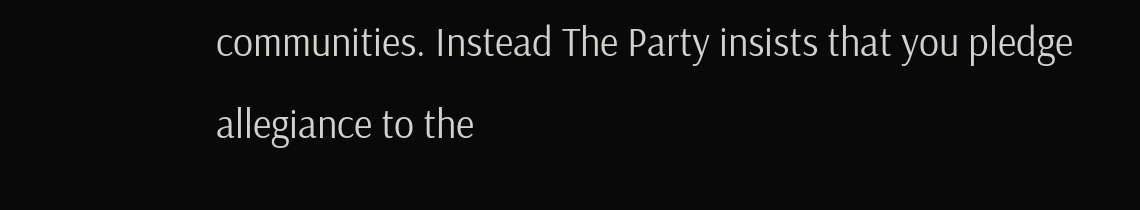communities. Instead The Party insists that you pledge allegiance to the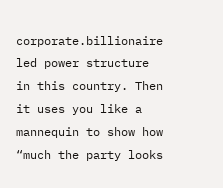corporate.billionaire led power structure in this country. Then it uses you like a mannequin to show how “much the party looks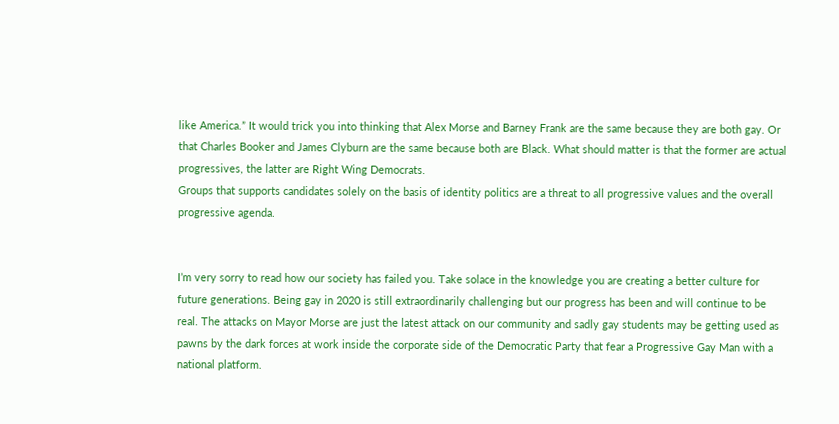like America.” It would trick you into thinking that Alex Morse and Barney Frank are the same because they are both gay. Or that Charles Booker and James Clyburn are the same because both are Black. What should matter is that the former are actual progressives, the latter are Right Wing Democrats.
Groups that supports candidates solely on the basis of identity politics are a threat to all progressive values and the overall progressive agenda.


I’m very sorry to read how our society has failed you. Take solace in the knowledge you are creating a better culture for future generations. Being gay in 2020 is still extraordinarily challenging but our progress has been and will continue to be real. The attacks on Mayor Morse are just the latest attack on our community and sadly gay students may be getting used as pawns by the dark forces at work inside the corporate side of the Democratic Party that fear a Progressive Gay Man with a national platform.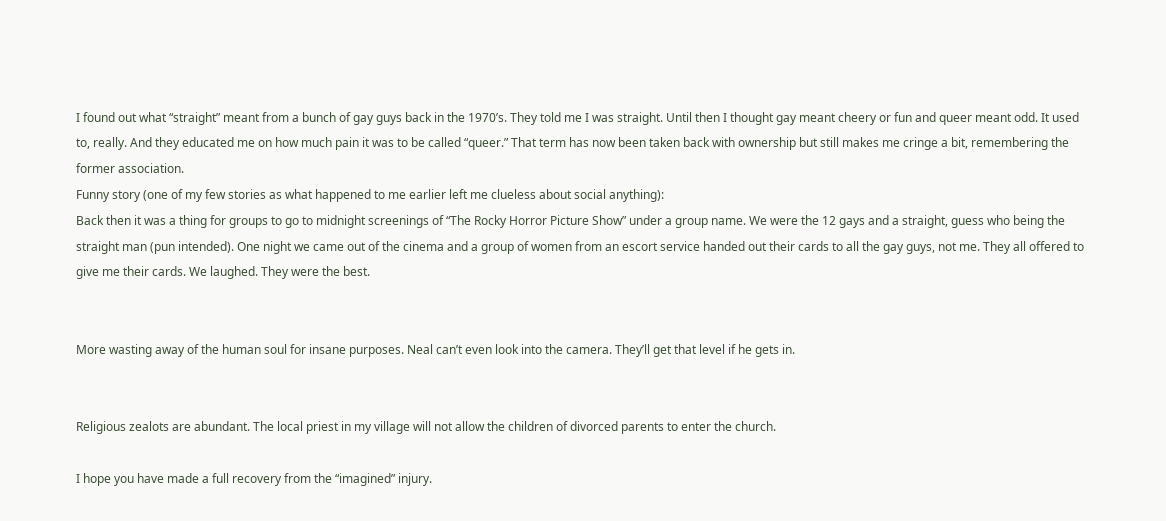I found out what “straight” meant from a bunch of gay guys back in the 1970’s. They told me I was straight. Until then I thought gay meant cheery or fun and queer meant odd. It used to, really. And they educated me on how much pain it was to be called “queer.” That term has now been taken back with ownership but still makes me cringe a bit, remembering the former association.
Funny story (one of my few stories as what happened to me earlier left me clueless about social anything):
Back then it was a thing for groups to go to midnight screenings of “The Rocky Horror Picture Show” under a group name. We were the 12 gays and a straight, guess who being the straight man (pun intended). One night we came out of the cinema and a group of women from an escort service handed out their cards to all the gay guys, not me. They all offered to give me their cards. We laughed. They were the best.


More wasting away of the human soul for insane purposes. Neal can’t even look into the camera. They’ll get that level if he gets in.


Religious zealots are abundant. The local priest in my village will not allow the children of divorced parents to enter the church.

I hope you have made a full recovery from the “imagined” injury.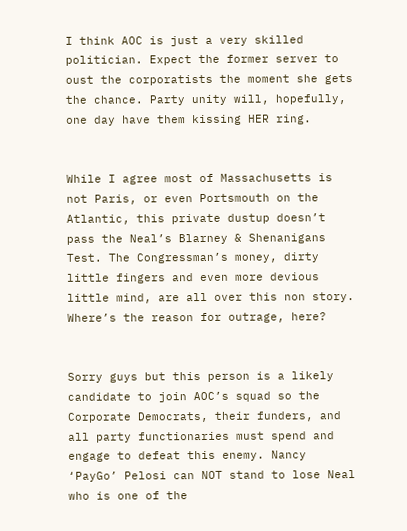I think AOC is just a very skilled politician. Expect the former server to oust the corporatists the moment she gets the chance. Party unity will, hopefully, one day have them kissing HER ring.


While I agree most of Massachusetts is not Paris, or even Portsmouth on the Atlantic, this private dustup doesn’t pass the Neal’s Blarney & Shenanigans Test. The Congressman’s money, dirty little fingers and even more devious little mind, are all over this non story.
Where’s the reason for outrage, here?


Sorry guys but this person is a likely candidate to join AOC’s squad so the Corporate Democrats, their funders, and all party functionaries must spend and engage to defeat this enemy. Nancy ‘PayGo’ Pelosi can NOT stand to lose Neal who is one of the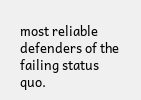most reliable defenders of the failing status quo.